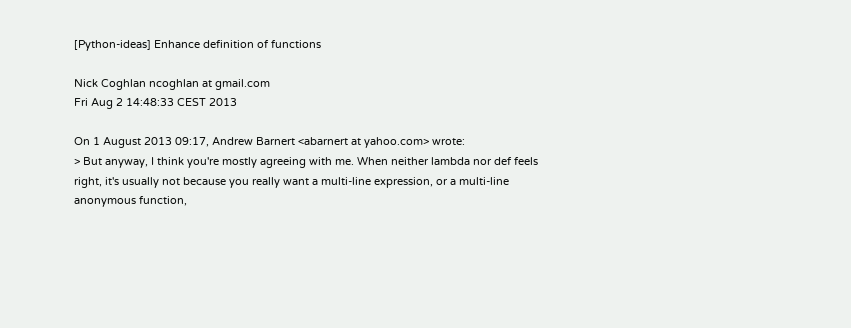[Python-ideas] Enhance definition of functions

Nick Coghlan ncoghlan at gmail.com
Fri Aug 2 14:48:33 CEST 2013

On 1 August 2013 09:17, Andrew Barnert <abarnert at yahoo.com> wrote:
> But anyway, I think you're mostly agreeing with me. When neither lambda nor def feels right, it's usually not because you really want a multi-line expression, or a multi-line anonymous function,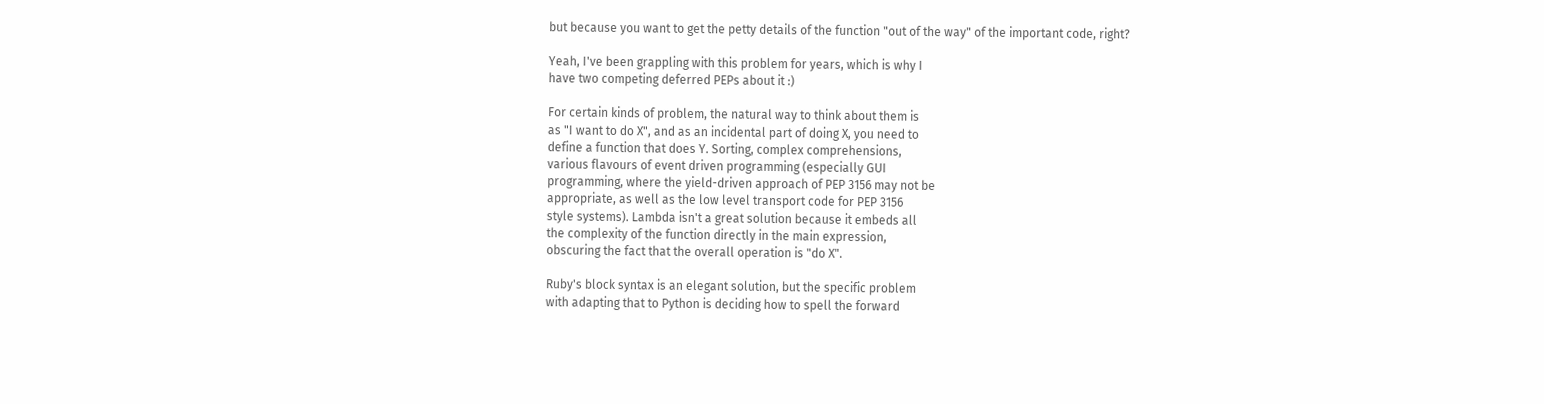but because you want to get the petty details of the function "out of the way" of the important code, right?

Yeah, I've been grappling with this problem for years, which is why I
have two competing deferred PEPs about it :)

For certain kinds of problem, the natural way to think about them is
as "I want to do X", and as an incidental part of doing X, you need to
define a function that does Y. Sorting, complex comprehensions,
various flavours of event driven programming (especially GUI
programming, where the yield-driven approach of PEP 3156 may not be
appropriate, as well as the low level transport code for PEP 3156
style systems). Lambda isn't a great solution because it embeds all
the complexity of the function directly in the main expression,
obscuring the fact that the overall operation is "do X".

Ruby's block syntax is an elegant solution, but the specific problem
with adapting that to Python is deciding how to spell the forward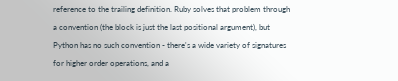reference to the trailing definition. Ruby solves that problem through
a convention (the block is just the last positional argument), but
Python has no such convention - there's a wide variety of signatures
for higher order operations, and a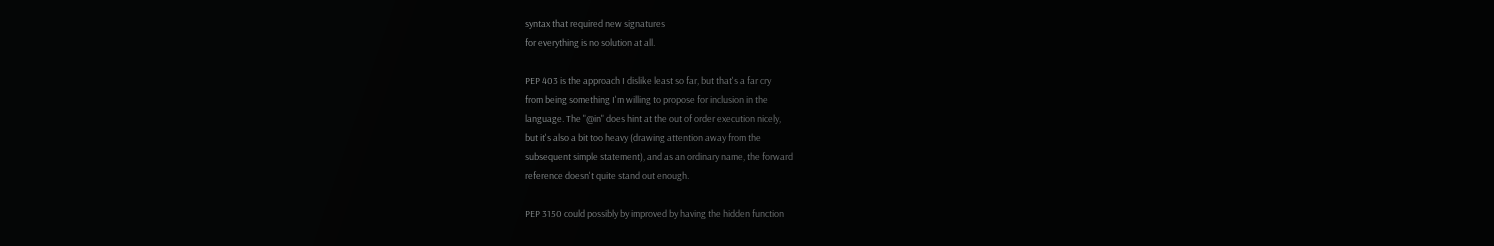syntax that required new signatures
for everything is no solution at all.

PEP 403 is the approach I dislike least so far, but that's a far cry
from being something I'm willing to propose for inclusion in the
language. The "@in" does hint at the out of order execution nicely,
but it's also a bit too heavy (drawing attention away from the
subsequent simple statement), and as an ordinary name, the forward
reference doesn't quite stand out enough.

PEP 3150 could possibly by improved by having the hidden function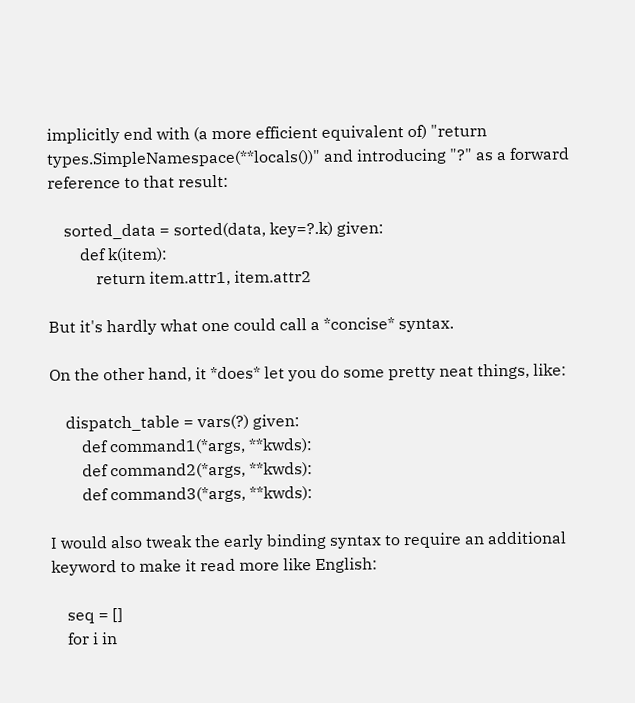implicitly end with (a more efficient equivalent of) "return
types.SimpleNamespace(**locals())" and introducing "?" as a forward
reference to that result:

    sorted_data = sorted(data, key=?.k) given:
        def k(item):
            return item.attr1, item.attr2

But it's hardly what one could call a *concise* syntax.

On the other hand, it *does* let you do some pretty neat things, like:

    dispatch_table = vars(?) given:
        def command1(*args, **kwds):
        def command2(*args, **kwds):
        def command3(*args, **kwds):

I would also tweak the early binding syntax to require an additional
keyword to make it read more like English:

    seq = []
    for i in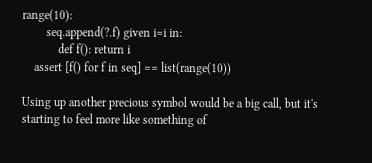range(10):
        seq.append(?.f) given i=i in:
            def f(): return i
    assert [f() for f in seq] == list(range(10))

Using up another precious symbol would be a big call, but it's
starting to feel more like something of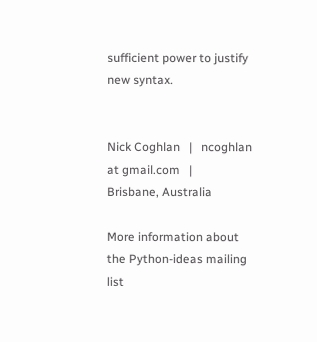sufficient power to justify
new syntax.


Nick Coghlan   |   ncoghlan at gmail.com   |   Brisbane, Australia

More information about the Python-ideas mailing list